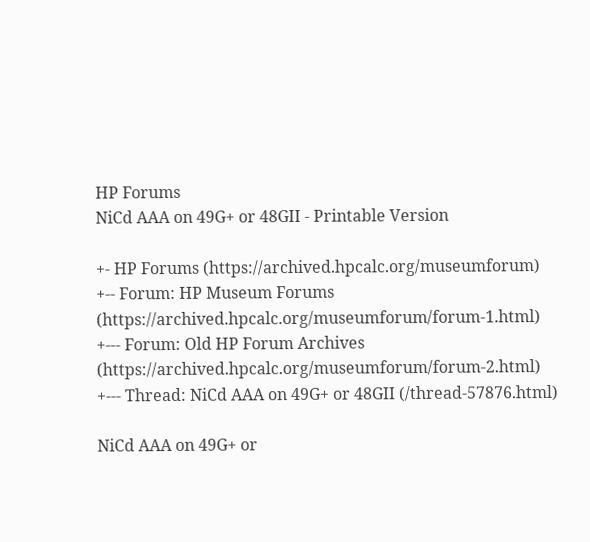HP Forums
NiCd AAA on 49G+ or 48GII - Printable Version

+- HP Forums (https://archived.hpcalc.org/museumforum)
+-- Forum: HP Museum Forums (https://archived.hpcalc.org/museumforum/forum-1.html)
+--- Forum: Old HP Forum Archives (https://archived.hpcalc.org/museumforum/forum-2.html)
+--- Thread: NiCd AAA on 49G+ or 48GII (/thread-57876.html)

NiCd AAA on 49G+ or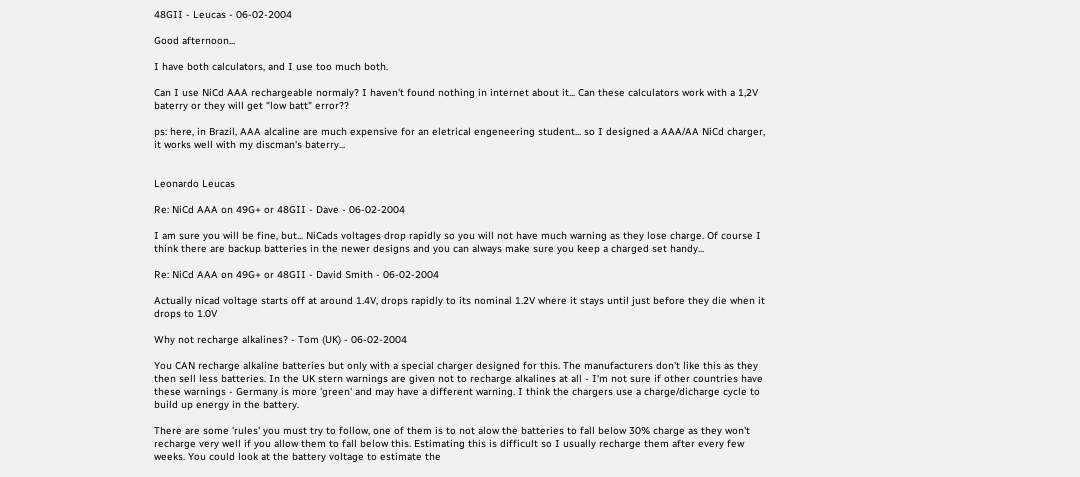48GII - Leucas - 06-02-2004

Good afternoon...

I have both calculators, and I use too much both.

Can I use NiCd AAA rechargeable normaly? I haven't found nothing in internet about it... Can these calculators work with a 1,2V baterry or they will get "low batt" error??

ps: here, in Brazil, AAA alcaline are much expensive for an eletrical engeneering student... so I designed a AAA/AA NiCd charger, it works well with my discman's baterry...


Leonardo Leucas

Re: NiCd AAA on 49G+ or 48GII - Dave - 06-02-2004

I am sure you will be fine, but... NiCads voltages drop rapidly so you will not have much warning as they lose charge. Of course I think there are backup batteries in the newer designs and you can always make sure you keep a charged set handy...

Re: NiCd AAA on 49G+ or 48GII - David Smith - 06-02-2004

Actually nicad voltage starts off at around 1.4V, drops rapidly to its nominal 1.2V where it stays until just before they die when it drops to 1.0V

Why not recharge alkalines? - Tom (UK) - 06-02-2004

You CAN recharge alkaline batteries but only with a special charger designed for this. The manufacturers don't like this as they then sell less batteries. In the UK stern warnings are given not to recharge alkalines at all - I'm not sure if other countries have these warnings - Germany is more 'green' and may have a different warning. I think the chargers use a charge/dicharge cycle to build up energy in the battery.

There are some 'rules' you must try to follow, one of them is to not alow the batteries to fall below 30% charge as they won't recharge very well if you allow them to fall below this. Estimating this is difficult so I usually recharge them after every few weeks. You could look at the battery voltage to estimate the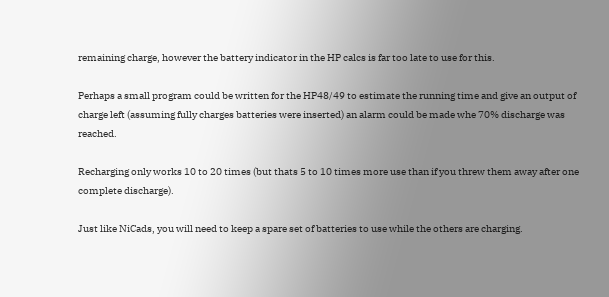remaining charge, however the battery indicator in the HP calcs is far too late to use for this.

Perhaps a small program could be written for the HP48/49 to estimate the running time and give an output of charge left (assuming fully charges batteries were inserted) an alarm could be made whe 70% discharge was reached.

Recharging only works 10 to 20 times (but thats 5 to 10 times more use than if you threw them away after one complete discharge).

Just like NiCads, you will need to keep a spare set of batteries to use while the others are charging.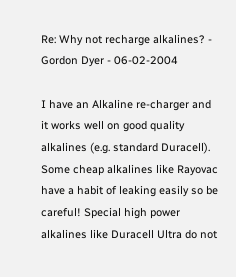Re: Why not recharge alkalines? - Gordon Dyer - 06-02-2004

I have an Alkaline re-charger and it works well on good quality alkalines (e.g. standard Duracell). Some cheap alkalines like Rayovac have a habit of leaking easily so be careful! Special high power alkalines like Duracell Ultra do not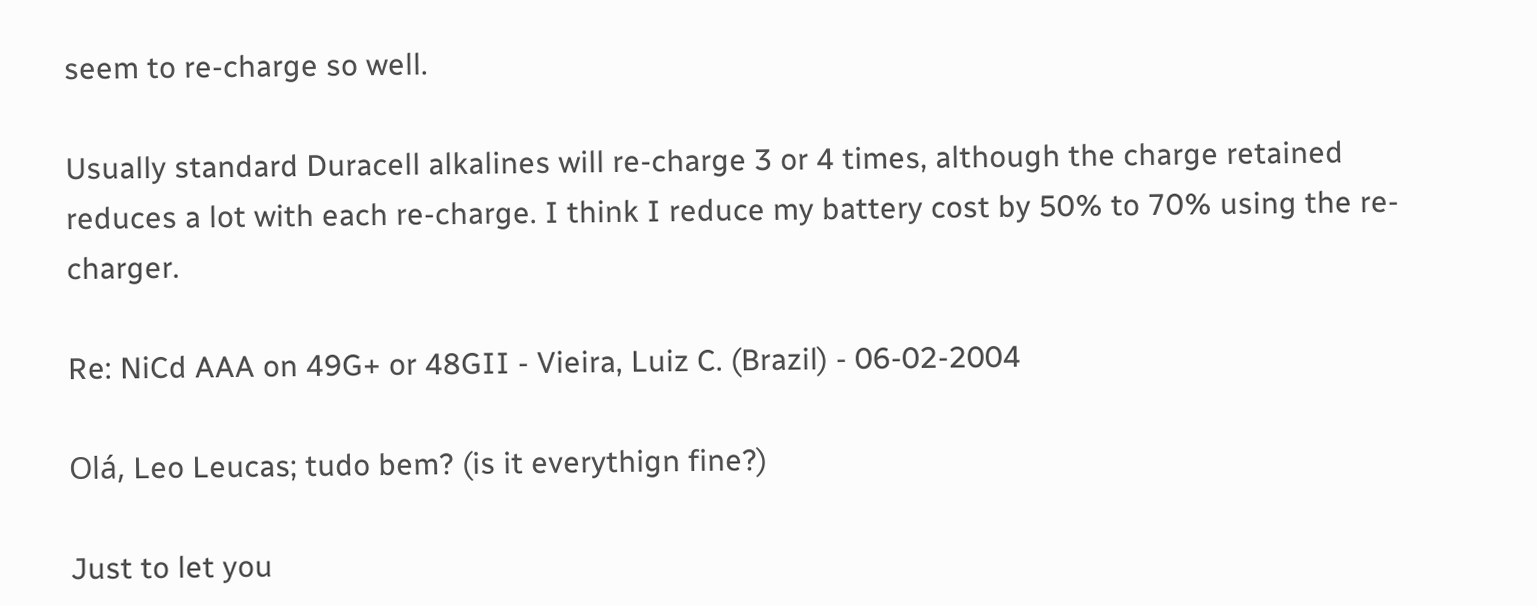seem to re-charge so well.

Usually standard Duracell alkalines will re-charge 3 or 4 times, although the charge retained reduces a lot with each re-charge. I think I reduce my battery cost by 50% to 70% using the re-charger.

Re: NiCd AAA on 49G+ or 48GII - Vieira, Luiz C. (Brazil) - 06-02-2004

Olá, Leo Leucas; tudo bem? (is it everythign fine?)

Just to let you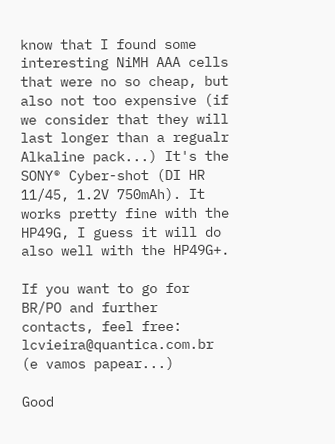know that I found some interesting NiMH AAA cells that were no so cheap, but also not too expensive (if we consider that they will last longer than a regualr Alkaline pack...) It's the SONY® Cyber-shot (DI HR 11/45, 1.2V 750mAh). It works pretty fine with the HP49G, I guess it will do also well with the HP49G+.

If you want to go for BR/PO and further contacts, feel free: lcvieira@quantica.com.br (e vamos papear...)

Good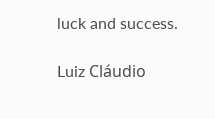luck and success.

Luiz Cláudio